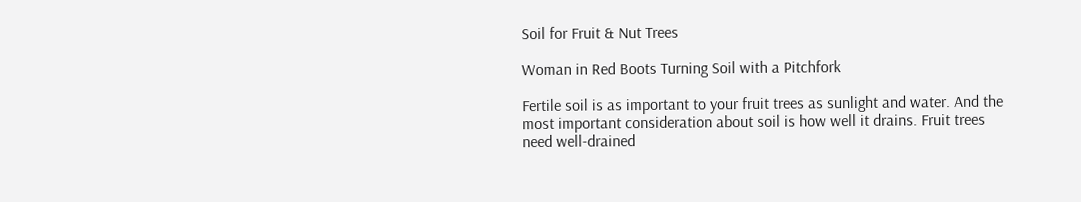Soil for Fruit & Nut Trees

Woman in Red Boots Turning Soil with a Pitchfork

Fertile soil is as important to your fruit trees as sunlight and water. And the most important consideration about soil is how well it drains. Fruit trees need well-drained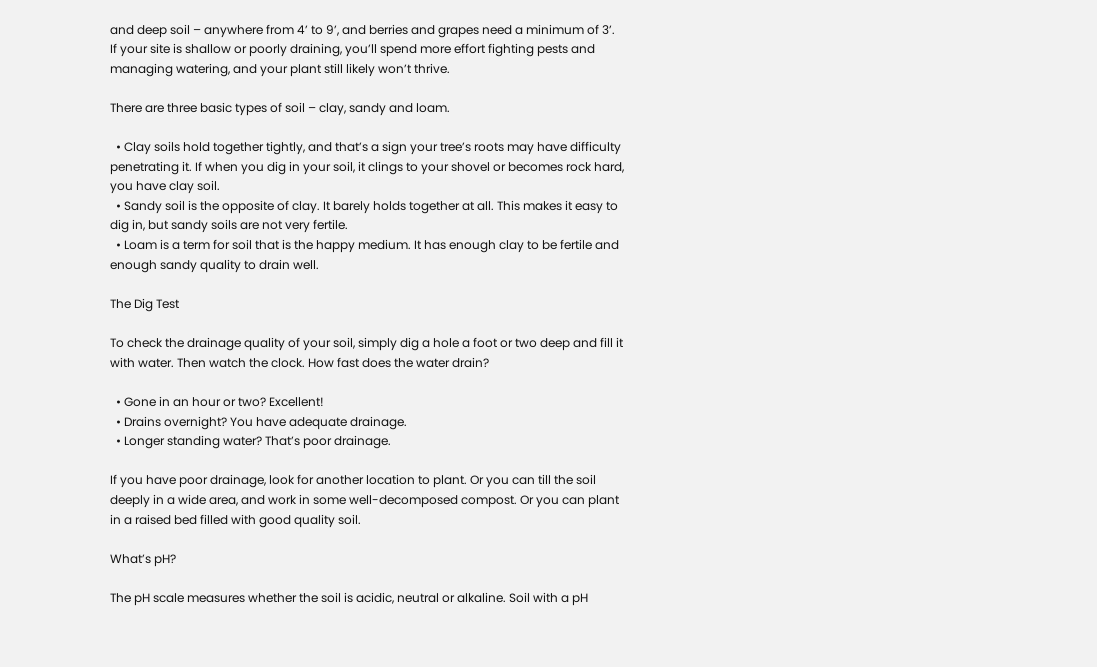and deep soil – anywhere from 4’ to 9’, and berries and grapes need a minimum of 3’. If your site is shallow or poorly draining, you’ll spend more effort fighting pests and managing watering, and your plant still likely won’t thrive.

There are three basic types of soil – clay, sandy and loam.

  • Clay soils hold together tightly, and that’s a sign your tree’s roots may have difficulty penetrating it. If when you dig in your soil, it clings to your shovel or becomes rock hard, you have clay soil.
  • Sandy soil is the opposite of clay. It barely holds together at all. This makes it easy to dig in, but sandy soils are not very fertile.
  • Loam is a term for soil that is the happy medium. It has enough clay to be fertile and enough sandy quality to drain well.

The Dig Test

To check the drainage quality of your soil, simply dig a hole a foot or two deep and fill it with water. Then watch the clock. How fast does the water drain?

  • Gone in an hour or two? Excellent!
  • Drains overnight? You have adequate drainage.
  • Longer standing water? That’s poor drainage.

If you have poor drainage, look for another location to plant. Or you can till the soil deeply in a wide area, and work in some well-decomposed compost. Or you can plant in a raised bed filled with good quality soil.

What’s pH?

The pH scale measures whether the soil is acidic, neutral or alkaline. Soil with a pH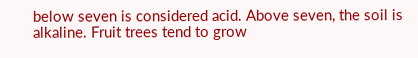below seven is considered acid. Above seven, the soil is alkaline. Fruit trees tend to grow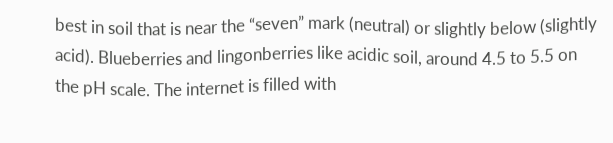best in soil that is near the “seven” mark (neutral) or slightly below (slightly acid). Blueberries and lingonberries like acidic soil, around 4.5 to 5.5 on the pH scale. The internet is filled with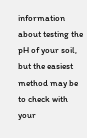information about testing the pH of your soil, but the easiest method may be to check with your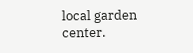local garden center.